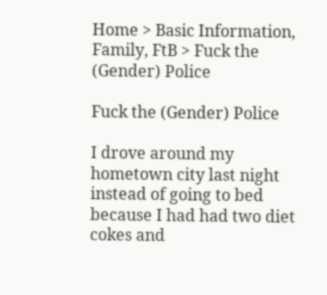Home > Basic Information, Family, FtB > Fuck the (Gender) Police

Fuck the (Gender) Police

I drove around my hometown city last night instead of going to bed because I had had two diet cokes and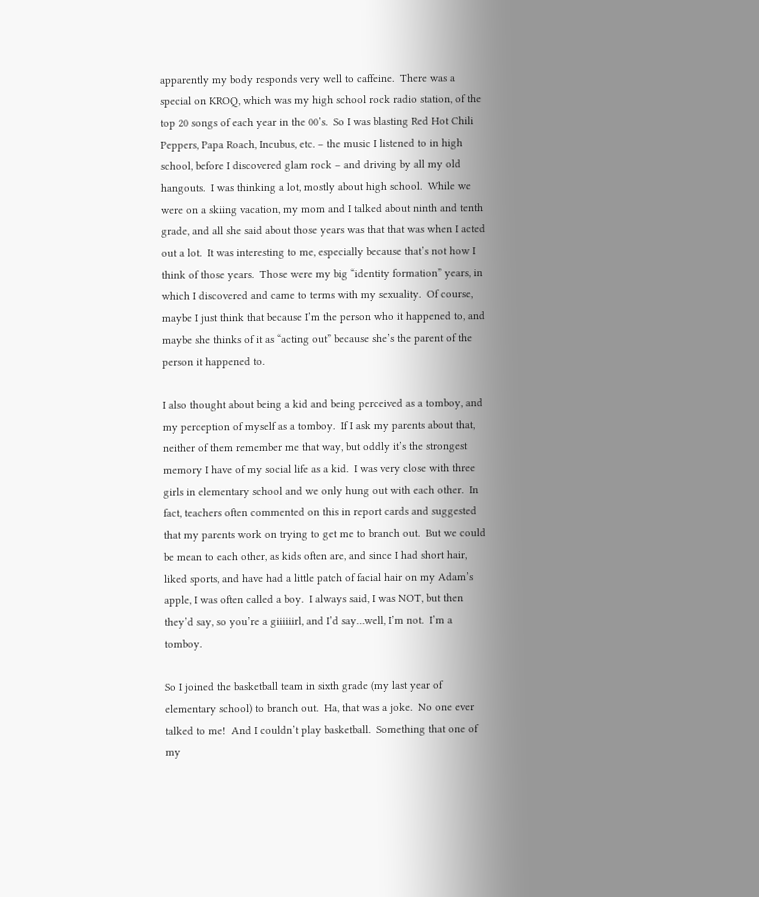apparently my body responds very well to caffeine.  There was a special on KROQ, which was my high school rock radio station, of the top 20 songs of each year in the 00’s.  So I was blasting Red Hot Chili Peppers, Papa Roach, Incubus, etc. – the music I listened to in high school, before I discovered glam rock – and driving by all my old hangouts.  I was thinking a lot, mostly about high school.  While we were on a skiing vacation, my mom and I talked about ninth and tenth grade, and all she said about those years was that that was when I acted out a lot.  It was interesting to me, especially because that’s not how I think of those years.  Those were my big “identity formation” years, in which I discovered and came to terms with my sexuality.  Of course, maybe I just think that because I’m the person who it happened to, and maybe she thinks of it as “acting out” because she’s the parent of the person it happened to.

I also thought about being a kid and being perceived as a tomboy, and my perception of myself as a tomboy.  If I ask my parents about that, neither of them remember me that way, but oddly it’s the strongest memory I have of my social life as a kid.  I was very close with three girls in elementary school and we only hung out with each other.  In fact, teachers often commented on this in report cards and suggested that my parents work on trying to get me to branch out.  But we could be mean to each other, as kids often are, and since I had short hair, liked sports, and have had a little patch of facial hair on my Adam’s apple, I was often called a boy.  I always said, I was NOT, but then they’d say, so you’re a giiiiiirl, and I’d say…well, I’m not.  I’m a tomboy.

So I joined the basketball team in sixth grade (my last year of elementary school) to branch out.  Ha, that was a joke.  No one ever talked to me!  And I couldn’t play basketball.  Something that one of my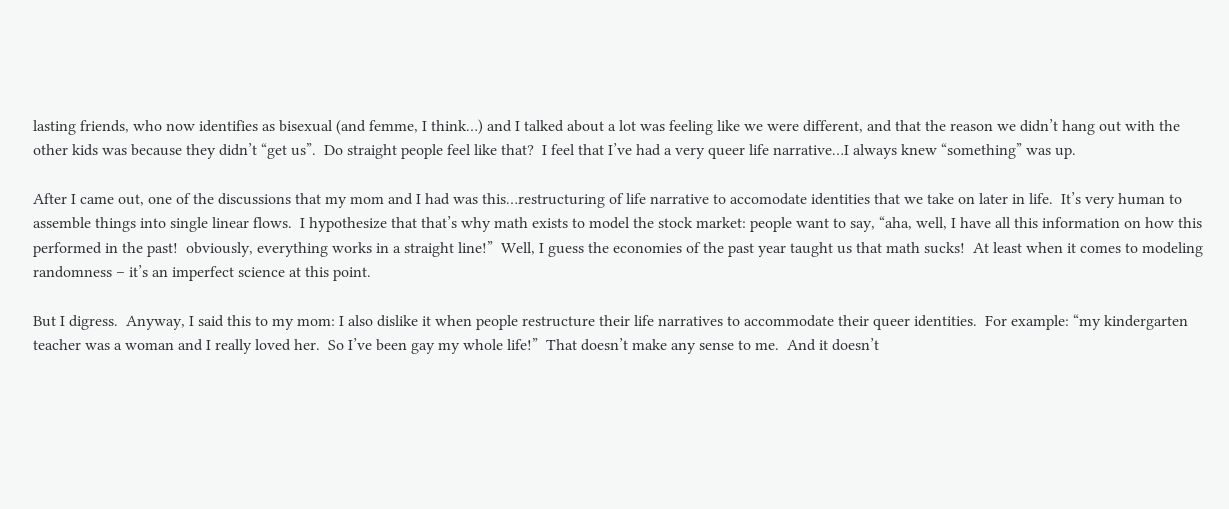lasting friends, who now identifies as bisexual (and femme, I think…) and I talked about a lot was feeling like we were different, and that the reason we didn’t hang out with the other kids was because they didn’t “get us”.  Do straight people feel like that?  I feel that I’ve had a very queer life narrative…I always knew “something” was up.

After I came out, one of the discussions that my mom and I had was this…restructuring of life narrative to accomodate identities that we take on later in life.  It’s very human to assemble things into single linear flows.  I hypothesize that that’s why math exists to model the stock market: people want to say, “aha, well, I have all this information on how this performed in the past!  obviously, everything works in a straight line!”  Well, I guess the economies of the past year taught us that math sucks!  At least when it comes to modeling randomness – it’s an imperfect science at this point.

But I digress.  Anyway, I said this to my mom: I also dislike it when people restructure their life narratives to accommodate their queer identities.  For example: “my kindergarten teacher was a woman and I really loved her.  So I’ve been gay my whole life!”  That doesn’t make any sense to me.  And it doesn’t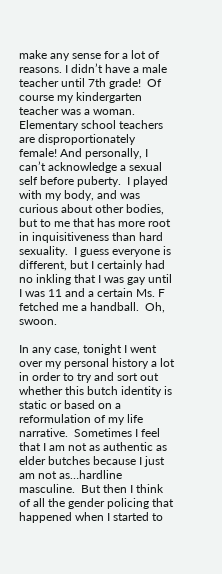make any sense for a lot of reasons. I didn’t have a male teacher until 7th grade!  Of course my kindergarten teacher was a woman.  Elementary school teachers are disproportionately female! And personally, I can’t acknowledge a sexual self before puberty.  I played with my body, and was curious about other bodies, but to me that has more root in inquisitiveness than hard sexuality.  I guess everyone is different, but I certainly had no inkling that I was gay until I was 11 and a certain Ms. F fetched me a handball.  Oh, swoon.

In any case, tonight I went over my personal history a lot in order to try and sort out whether this butch identity is static or based on a reformulation of my life narrative.  Sometimes I feel that I am not as authentic as elder butches because I just am not as…hardline masculine.  But then I think of all the gender policing that happened when I started to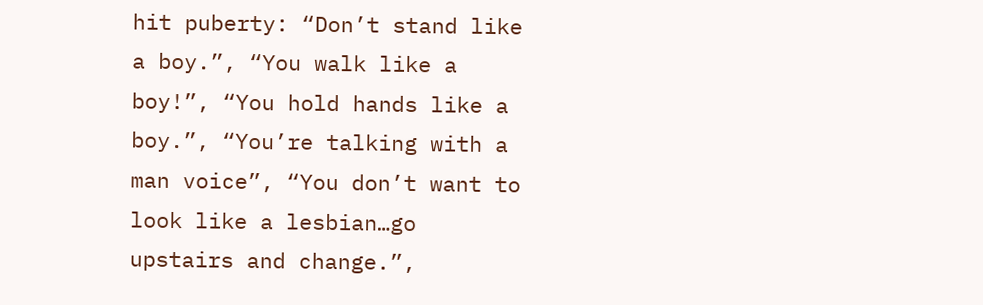hit puberty: “Don’t stand like a boy.”, “You walk like a boy!”, “You hold hands like a boy.”, “You’re talking with a man voice”, “You don’t want to look like a lesbian…go upstairs and change.”,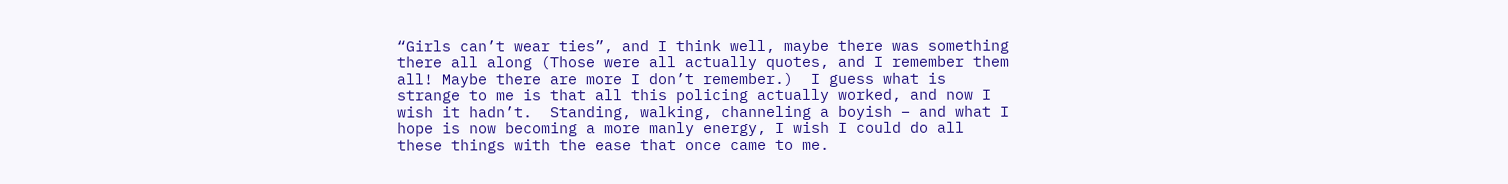“Girls can’t wear ties”, and I think well, maybe there was something there all along (Those were all actually quotes, and I remember them all! Maybe there are more I don’t remember.)  I guess what is strange to me is that all this policing actually worked, and now I wish it hadn’t.  Standing, walking, channeling a boyish – and what I hope is now becoming a more manly energy, I wish I could do all these things with the ease that once came to me.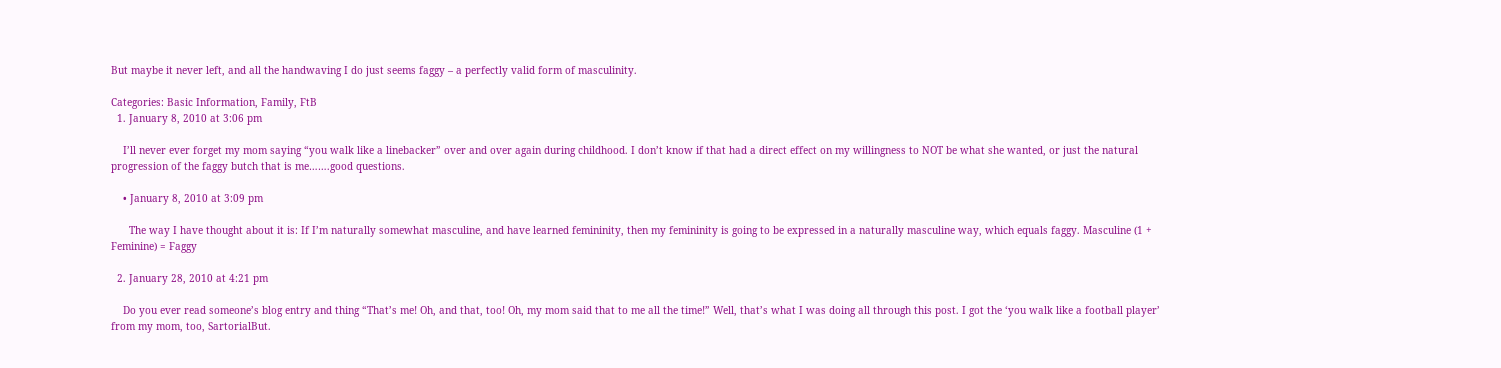But maybe it never left, and all the handwaving I do just seems faggy – a perfectly valid form of masculinity.

Categories: Basic Information, Family, FtB
  1. January 8, 2010 at 3:06 pm

    I’ll never ever forget my mom saying “you walk like a linebacker” over and over again during childhood. I don’t know if that had a direct effect on my willingness to NOT be what she wanted, or just the natural progression of the faggy butch that is me…….good questions.

    • January 8, 2010 at 3:09 pm

      The way I have thought about it is: If I’m naturally somewhat masculine, and have learned femininity, then my femininity is going to be expressed in a naturally masculine way, which equals faggy. Masculine (1 + Feminine) = Faggy

  2. January 28, 2010 at 4:21 pm

    Do you ever read someone’s blog entry and thing “That’s me! Oh, and that, too! Oh, my mom said that to me all the time!” Well, that’s what I was doing all through this post. I got the ‘you walk like a football player’ from my mom, too, SartorialBut.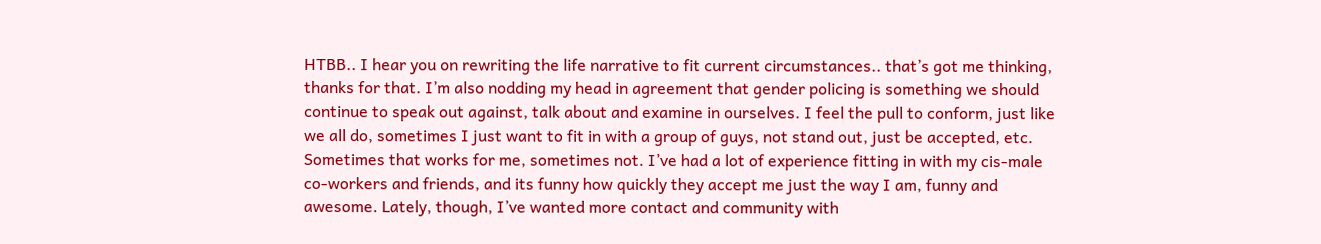HTBB.. I hear you on rewriting the life narrative to fit current circumstances.. that’s got me thinking, thanks for that. I’m also nodding my head in agreement that gender policing is something we should continue to speak out against, talk about and examine in ourselves. I feel the pull to conform, just like we all do, sometimes I just want to fit in with a group of guys, not stand out, just be accepted, etc. Sometimes that works for me, sometimes not. I’ve had a lot of experience fitting in with my cis-male co-workers and friends, and its funny how quickly they accept me just the way I am, funny and awesome. Lately, though, I’ve wanted more contact and community with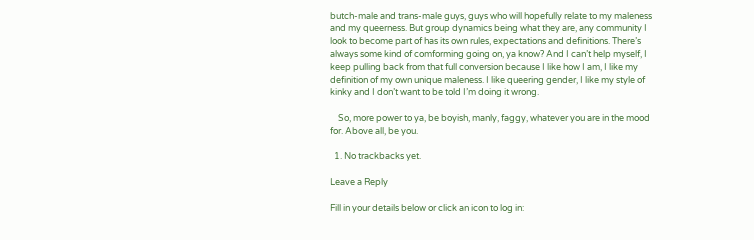butch-male and trans-male guys, guys who will hopefully relate to my maleness and my queerness. But group dynamics being what they are, any community I look to become part of has its own rules, expectations and definitions. There’s always some kind of comforming going on, ya know? And I can’t help myself, I keep pulling back from that full conversion because I like how I am, I like my definition of my own unique maleness. I like queering gender, I like my style of kinky and I don’t want to be told I’m doing it wrong.

    So, more power to ya, be boyish, manly, faggy, whatever you are in the mood for. Above all, be you.

  1. No trackbacks yet.

Leave a Reply

Fill in your details below or click an icon to log in: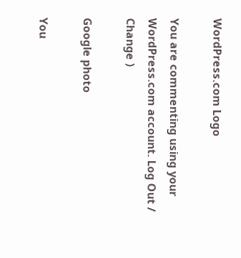WordPress.com Logo

You are commenting using your WordPress.com account. Log Out /  Change )

Google photo

You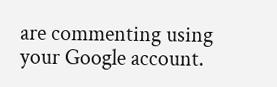are commenting using your Google account.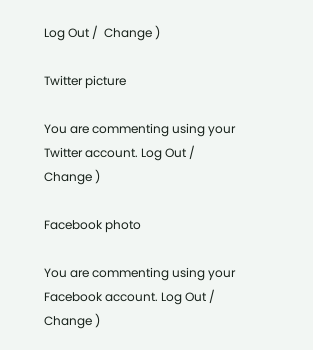Log Out /  Change )

Twitter picture

You are commenting using your Twitter account. Log Out /  Change )

Facebook photo

You are commenting using your Facebook account. Log Out /  Change )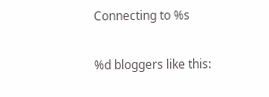Connecting to %s

%d bloggers like this: